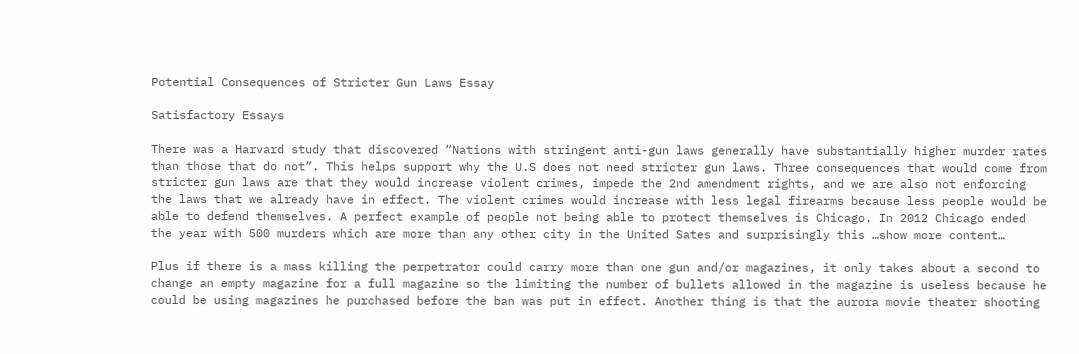Potential Consequences of Stricter Gun Laws Essay

Satisfactory Essays

There was a Harvard study that discovered “Nations with stringent anti-gun laws generally have substantially higher murder rates than those that do not”. This helps support why the U.S does not need stricter gun laws. Three consequences that would come from stricter gun laws are that they would increase violent crimes, impede the 2nd amendment rights, and we are also not enforcing the laws that we already have in effect. The violent crimes would increase with less legal firearms because less people would be able to defend themselves. A perfect example of people not being able to protect themselves is Chicago. In 2012 Chicago ended the year with 500 murders which are more than any other city in the United Sates and surprisingly this …show more content…

Plus if there is a mass killing the perpetrator could carry more than one gun and/or magazines, it only takes about a second to change an empty magazine for a full magazine so the limiting the number of bullets allowed in the magazine is useless because he could be using magazines he purchased before the ban was put in effect. Another thing is that the aurora movie theater shooting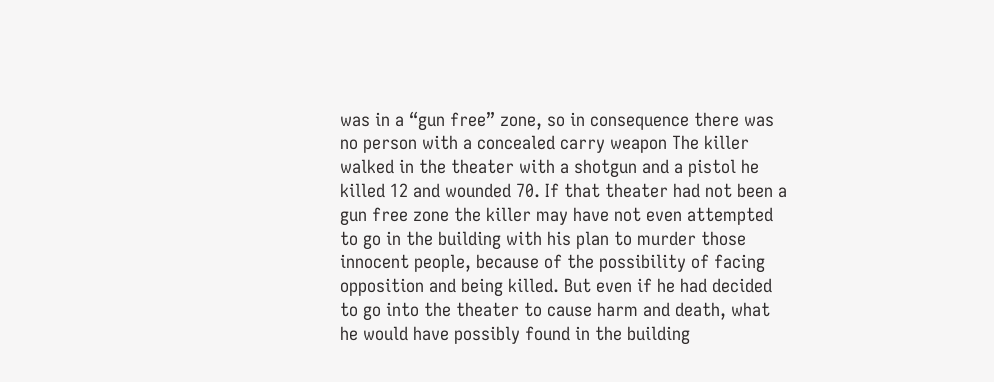was in a “gun free” zone, so in consequence there was no person with a concealed carry weapon The killer walked in the theater with a shotgun and a pistol he killed 12 and wounded 70. If that theater had not been a gun free zone the killer may have not even attempted to go in the building with his plan to murder those innocent people, because of the possibility of facing opposition and being killed. But even if he had decided to go into the theater to cause harm and death, what he would have possibly found in the building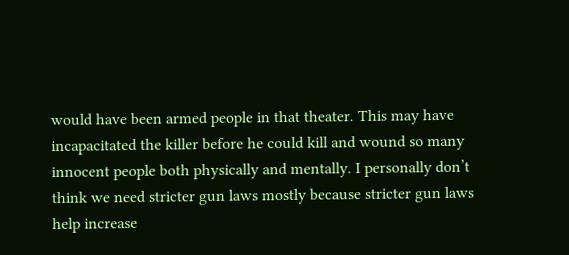would have been armed people in that theater. This may have incapacitated the killer before he could kill and wound so many innocent people both physically and mentally. I personally don’t think we need stricter gun laws mostly because stricter gun laws help increase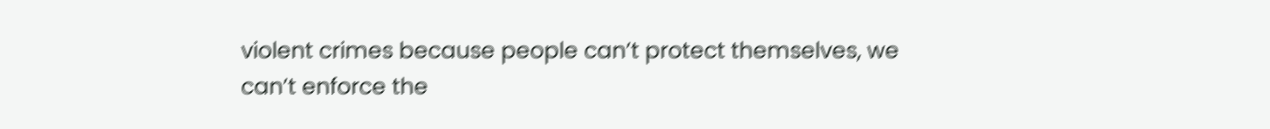violent crimes because people can’t protect themselves, we can’t enforce the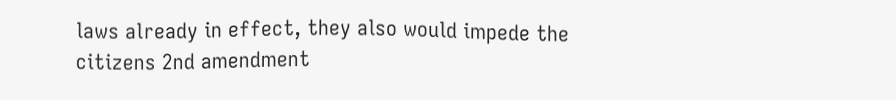laws already in effect, they also would impede the citizens 2nd amendment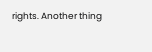rights. Another thing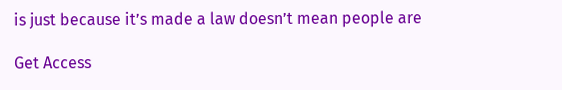is just because it’s made a law doesn’t mean people are

Get Access